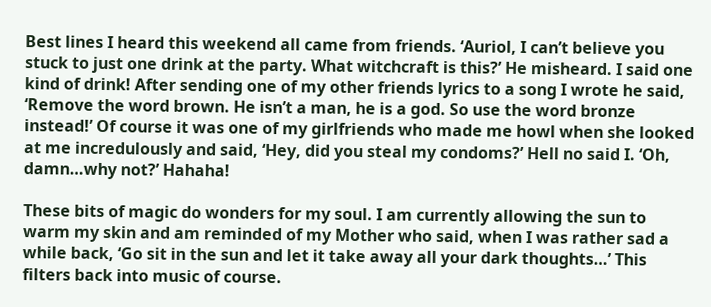Best lines I heard this weekend all came from friends. ‘Auriol, I can’t believe you stuck to just one drink at the party. What witchcraft is this?’ He misheard. I said one kind of drink! After sending one of my other friends lyrics to a song I wrote he said, ‘Remove the word brown. He isn’t a man, he is a god. So use the word bronze instead!’ Of course it was one of my girlfriends who made me howl when she looked at me incredulously and said, ‘Hey, did you steal my condoms?’ Hell no said I. ‘Oh, damn…why not?’ Hahaha!

These bits of magic do wonders for my soul. I am currently allowing the sun to  warm my skin and am reminded of my Mother who said, when I was rather sad a while back, ‘Go sit in the sun and let it take away all your dark thoughts…’ This filters back into music of course.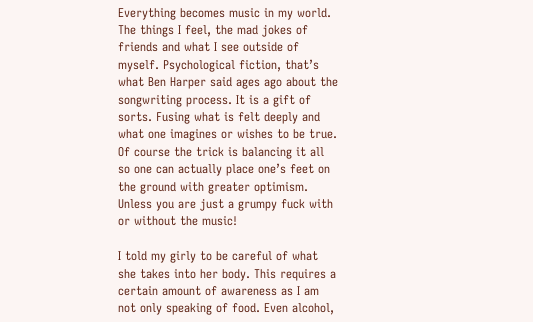Everything becomes music in my world. The things I feel, the mad jokes of friends and what I see outside of myself. Psychological fiction, that’s what Ben Harper said ages ago about the songwriting process. It is a gift of sorts. Fusing what is felt deeply and what one imagines or wishes to be true. Of course the trick is balancing it all so one can actually place one’s feet on the ground with greater optimism. Unless you are just a grumpy fuck with or without the music!

I told my girly to be careful of what she takes into her body. This requires a certain amount of awareness as I am not only speaking of food. Even alcohol,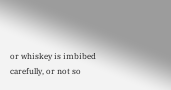or whiskey is imbibed carefully, or not so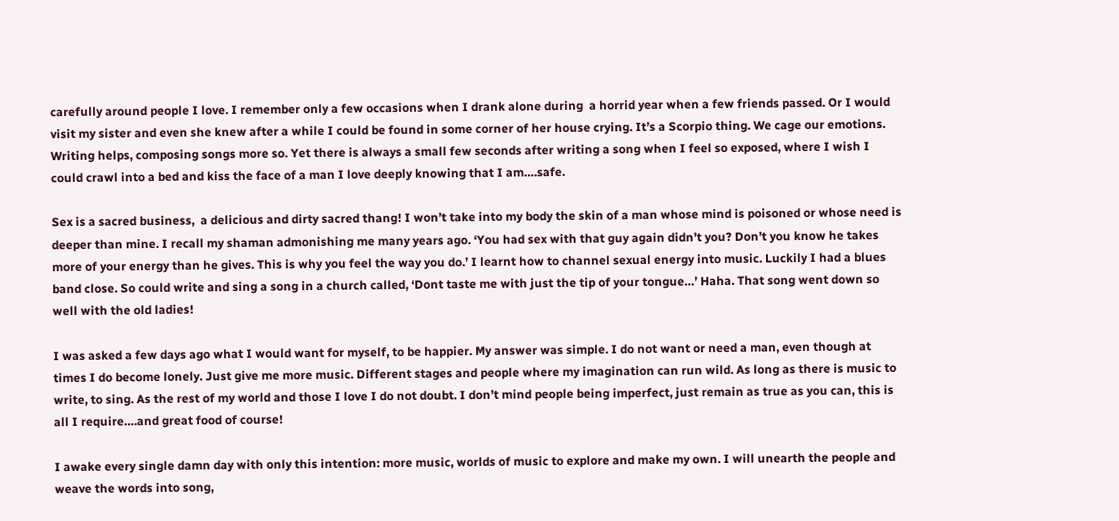carefully around people I love. I remember only a few occasions when I drank alone during  a horrid year when a few friends passed. Or I would visit my sister and even she knew after a while I could be found in some corner of her house crying. It’s a Scorpio thing. We cage our emotions. Writing helps, composing songs more so. Yet there is always a small few seconds after writing a song when I feel so exposed, where I wish I could crawl into a bed and kiss the face of a man I love deeply knowing that I am….safe.

Sex is a sacred business,  a delicious and dirty sacred thang! I won’t take into my body the skin of a man whose mind is poisoned or whose need is deeper than mine. I recall my shaman admonishing me many years ago. ‘You had sex with that guy again didn’t you? Don’t you know he takes more of your energy than he gives. This is why you feel the way you do.’ I learnt how to channel sexual energy into music. Luckily I had a blues band close. So could write and sing a song in a church called, ‘Dont taste me with just the tip of your tongue…’ Haha. That song went down so well with the old ladies!

I was asked a few days ago what I would want for myself, to be happier. My answer was simple. I do not want or need a man, even though at times I do become lonely. Just give me more music. Different stages and people where my imagination can run wild. As long as there is music to write, to sing. As the rest of my world and those I love I do not doubt. I don’t mind people being imperfect, just remain as true as you can, this is all I require….and great food of course!

I awake every single damn day with only this intention: more music, worlds of music to explore and make my own. I will unearth the people and weave the words into song,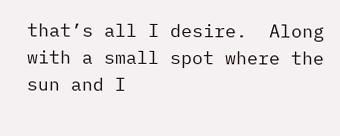that’s all I desire.  Along with a small spot where the sun and I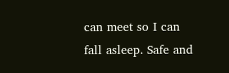can meet so I can fall asleep. Safe and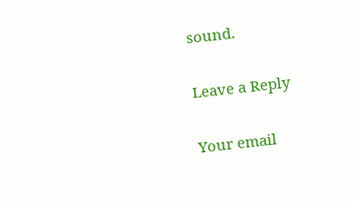sound.

Leave a Reply

Your email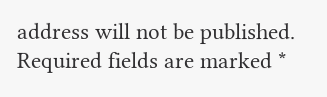address will not be published. Required fields are marked *